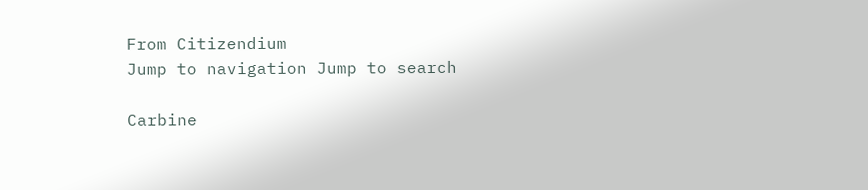From Citizendium
Jump to navigation Jump to search

Carbine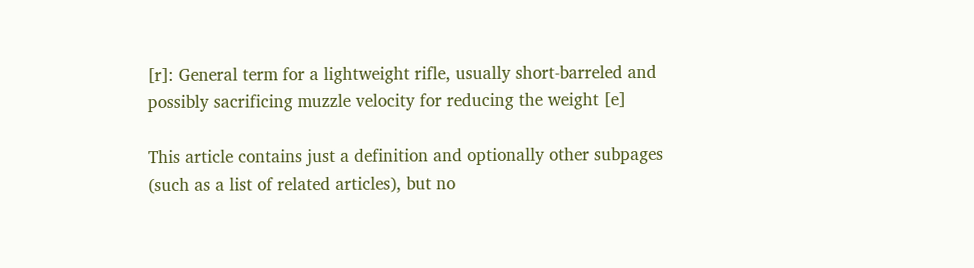[r]: General term for a lightweight rifle, usually short-barreled and possibly sacrificing muzzle velocity for reducing the weight [e]

This article contains just a definition and optionally other subpages (such as a list of related articles), but no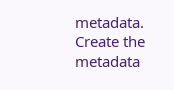metadata. Create the metadata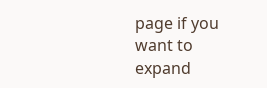page if you want to expand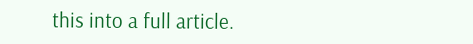this into a full article.